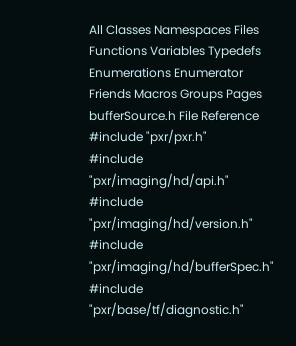All Classes Namespaces Files Functions Variables Typedefs Enumerations Enumerator Friends Macros Groups Pages
bufferSource.h File Reference
#include "pxr/pxr.h"
#include "pxr/imaging/hd/api.h"
#include "pxr/imaging/hd/version.h"
#include "pxr/imaging/hd/bufferSpec.h"
#include "pxr/base/tf/diagnostic.h"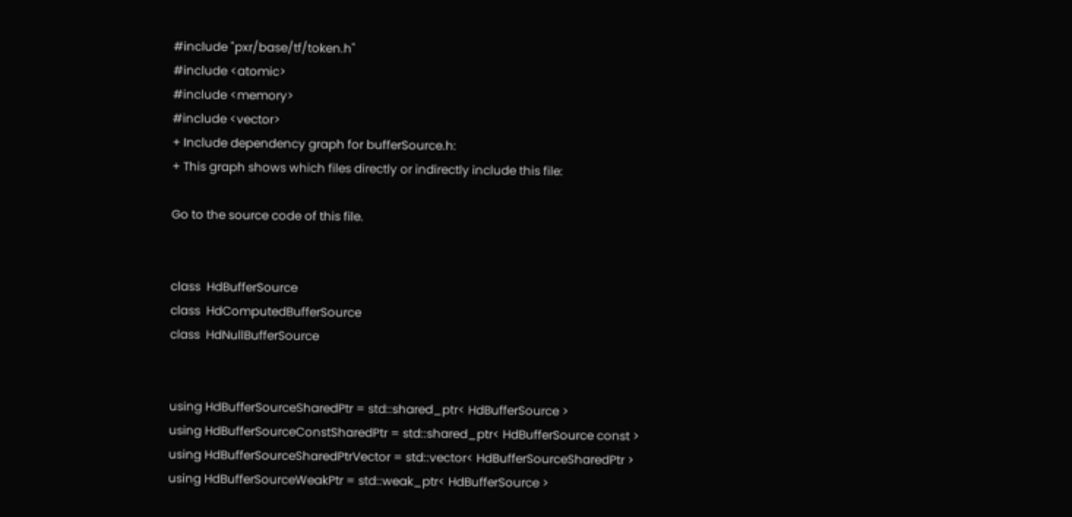#include "pxr/base/tf/token.h"
#include <atomic>
#include <memory>
#include <vector>
+ Include dependency graph for bufferSource.h:
+ This graph shows which files directly or indirectly include this file:

Go to the source code of this file.


class  HdBufferSource
class  HdComputedBufferSource
class  HdNullBufferSource


using HdBufferSourceSharedPtr = std::shared_ptr< HdBufferSource >
using HdBufferSourceConstSharedPtr = std::shared_ptr< HdBufferSource const >
using HdBufferSourceSharedPtrVector = std::vector< HdBufferSourceSharedPtr >
using HdBufferSourceWeakPtr = std::weak_ptr< HdBufferSource >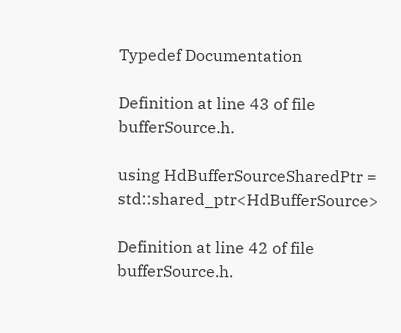Typedef Documentation

Definition at line 43 of file bufferSource.h.

using HdBufferSourceSharedPtr = std::shared_ptr<HdBufferSource>

Definition at line 42 of file bufferSource.h.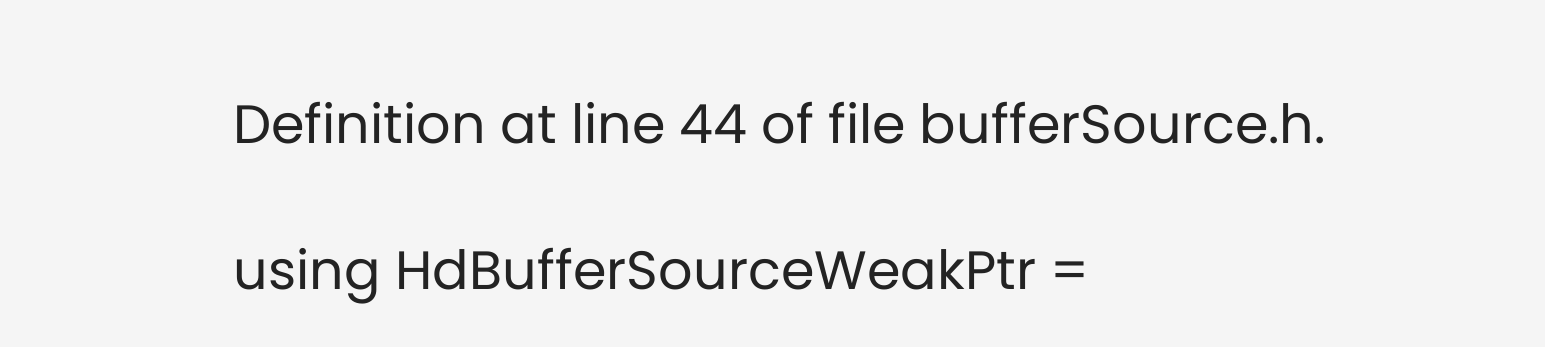Definition at line 44 of file bufferSource.h.

using HdBufferSourceWeakPtr =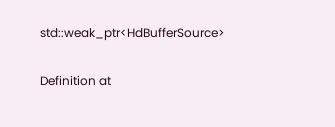std::weak_ptr<HdBufferSource>

Definition at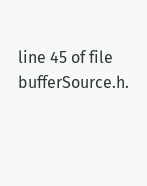line 45 of file bufferSource.h.